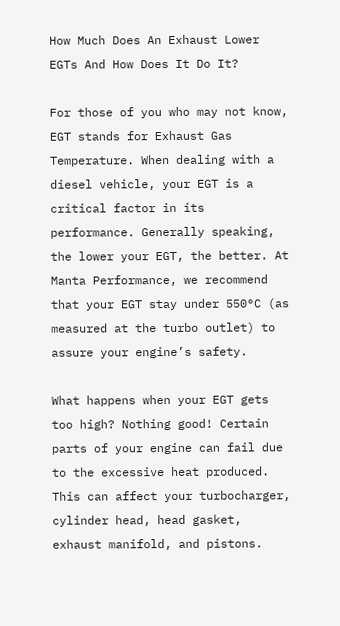How Much Does An Exhaust Lower EGTs And How Does It Do It?

For those of you who may not know, EGT stands for Exhaust Gas Temperature. When dealing with a diesel vehicle, your EGT is a critical factor in its performance. Generally speaking, the lower your EGT, the better. At Manta Performance, we recommend that your EGT stay under 550°C (as measured at the turbo outlet) to assure your engine’s safety.

What happens when your EGT gets too high? Nothing good! Certain parts of your engine can fail due to the excessive heat produced. This can affect your turbocharger, cylinder head, head gasket, exhaust manifold, and pistons.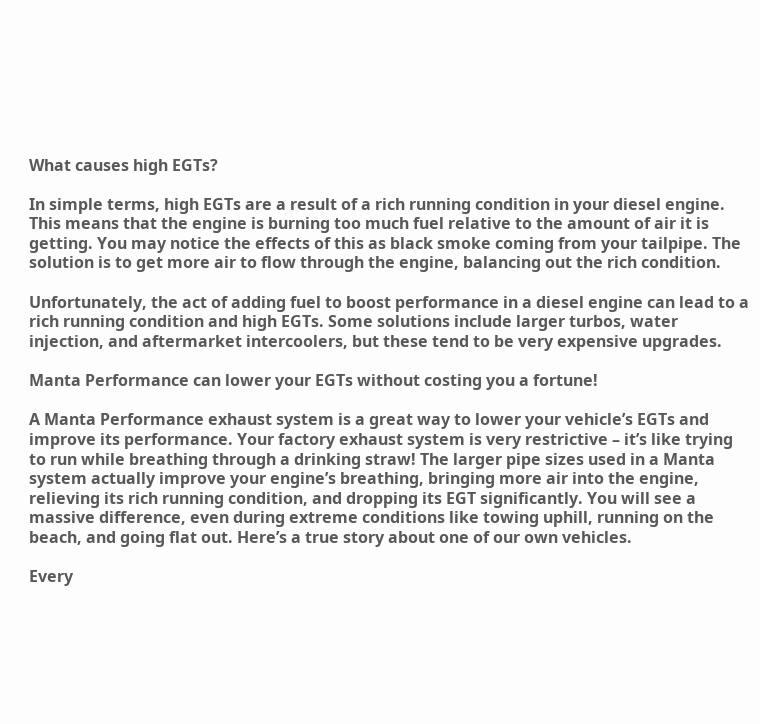What causes high EGTs?

In simple terms, high EGTs are a result of a rich running condition in your diesel engine. This means that the engine is burning too much fuel relative to the amount of air it is getting. You may notice the effects of this as black smoke coming from your tailpipe. The solution is to get more air to flow through the engine, balancing out the rich condition.

Unfortunately, the act of adding fuel to boost performance in a diesel engine can lead to a rich running condition and high EGTs. Some solutions include larger turbos, water injection, and aftermarket intercoolers, but these tend to be very expensive upgrades.

Manta Performance can lower your EGTs without costing you a fortune!

A Manta Performance exhaust system is a great way to lower your vehicle’s EGTs and improve its performance. Your factory exhaust system is very restrictive – it’s like trying to run while breathing through a drinking straw! The larger pipe sizes used in a Manta system actually improve your engine’s breathing, bringing more air into the engine, relieving its rich running condition, and dropping its EGT significantly. You will see a massive difference, even during extreme conditions like towing uphill, running on the beach, and going flat out. Here’s a true story about one of our own vehicles.

Every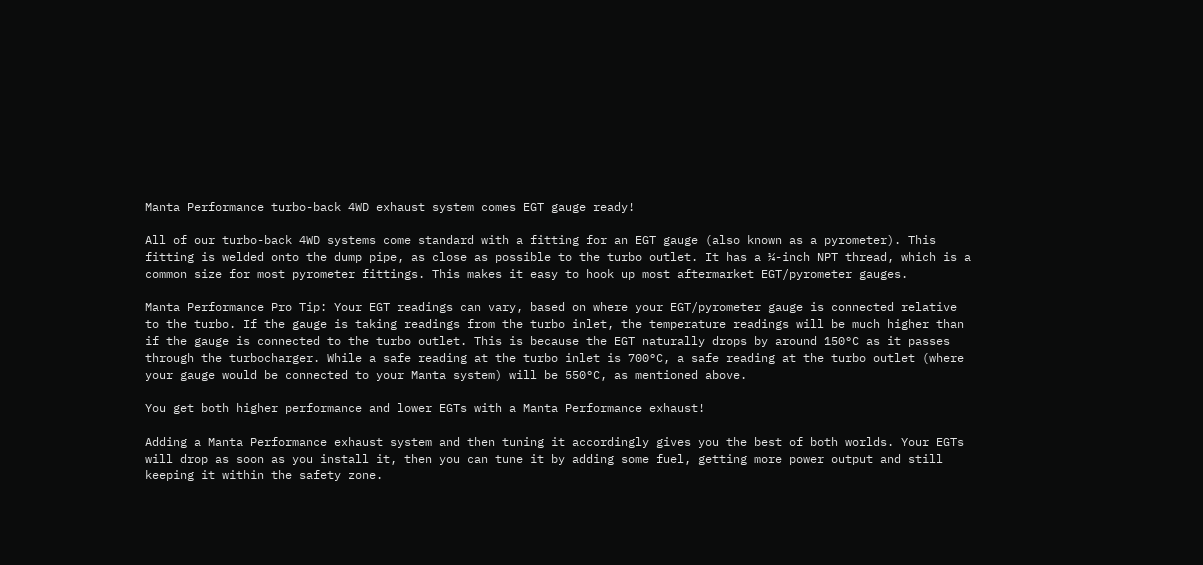Manta Performance turbo-back 4WD exhaust system comes EGT gauge ready!

All of our turbo-back 4WD systems come standard with a fitting for an EGT gauge (also known as a pyrometer). This fitting is welded onto the dump pipe, as close as possible to the turbo outlet. It has a ¼-inch NPT thread, which is a common size for most pyrometer fittings. This makes it easy to hook up most aftermarket EGT/pyrometer gauges.

Manta Performance Pro Tip: Your EGT readings can vary, based on where your EGT/pyrometer gauge is connected relative to the turbo. If the gauge is taking readings from the turbo inlet, the temperature readings will be much higher than if the gauge is connected to the turbo outlet. This is because the EGT naturally drops by around 150°C as it passes through the turbocharger. While a safe reading at the turbo inlet is 700°C, a safe reading at the turbo outlet (where your gauge would be connected to your Manta system) will be 550°C, as mentioned above.

You get both higher performance and lower EGTs with a Manta Performance exhaust!

Adding a Manta Performance exhaust system and then tuning it accordingly gives you the best of both worlds. Your EGTs will drop as soon as you install it, then you can tune it by adding some fuel, getting more power output and still keeping it within the safety zone.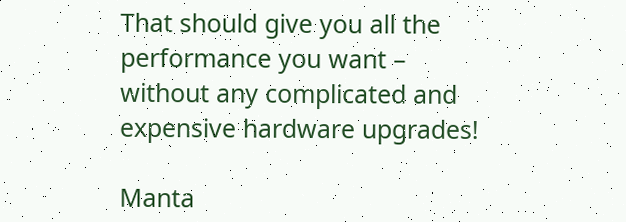That should give you all the performance you want – without any complicated and expensive hardware upgrades!

Manta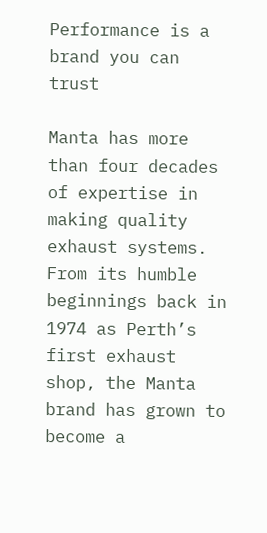Performance is a brand you can trust

Manta has more than four decades of expertise in making quality exhaust systems. From its humble beginnings back in 1974 as Perth’s first exhaust shop, the Manta brand has grown to become a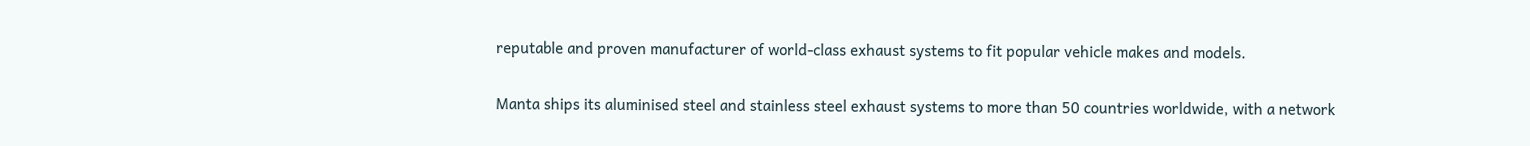reputable and proven manufacturer of world-class exhaust systems to fit popular vehicle makes and models.

Manta ships its aluminised steel and stainless steel exhaust systems to more than 50 countries worldwide, with a network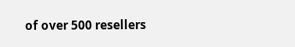of over 500 resellers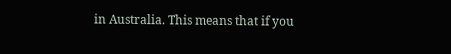in Australia. This means that if you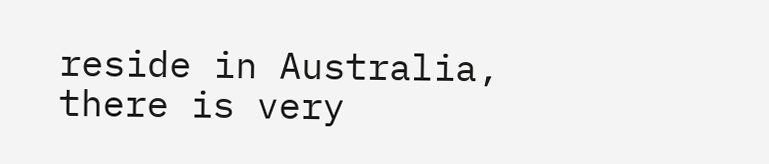reside in Australia, there is very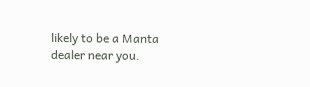likely to be a Manta dealer near you.